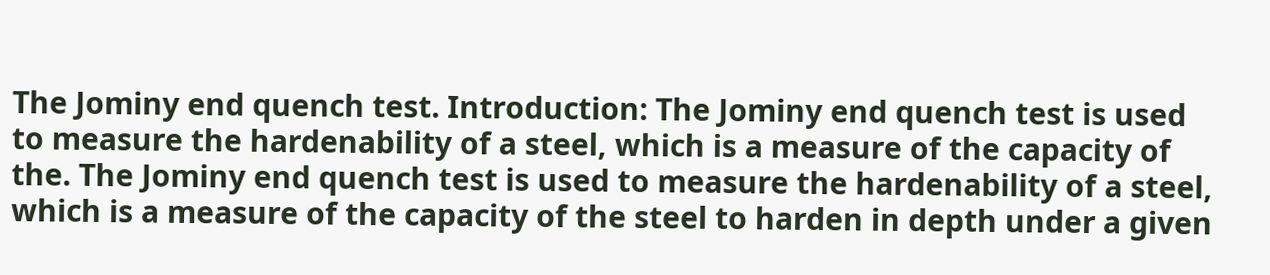The Jominy end quench test. Introduction: The Jominy end quench test is used to measure the hardenability of a steel, which is a measure of the capacity of the. The Jominy end quench test is used to measure the hardenability of a steel, which is a measure of the capacity of the steel to harden in depth under a given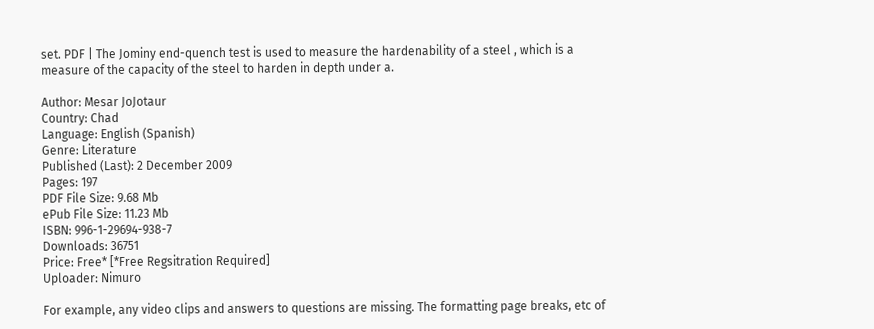set. PDF | The Jominy end-quench test is used to measure the hardenability of a steel , which is a measure of the capacity of the steel to harden in depth under a.

Author: Mesar JoJotaur
Country: Chad
Language: English (Spanish)
Genre: Literature
Published (Last): 2 December 2009
Pages: 197
PDF File Size: 9.68 Mb
ePub File Size: 11.23 Mb
ISBN: 996-1-29694-938-7
Downloads: 36751
Price: Free* [*Free Regsitration Required]
Uploader: Nimuro

For example, any video clips and answers to questions are missing. The formatting page breaks, etc of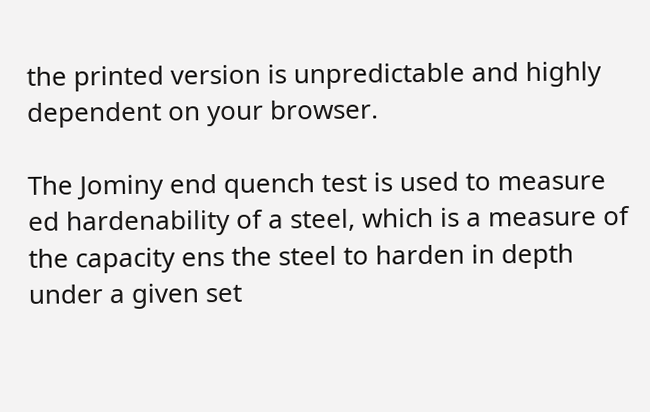the printed version is unpredictable and highly dependent on your browser.

The Jominy end quench test is used to measure ed hardenability of a steel, which is a measure of the capacity ens the steel to harden in depth under a given set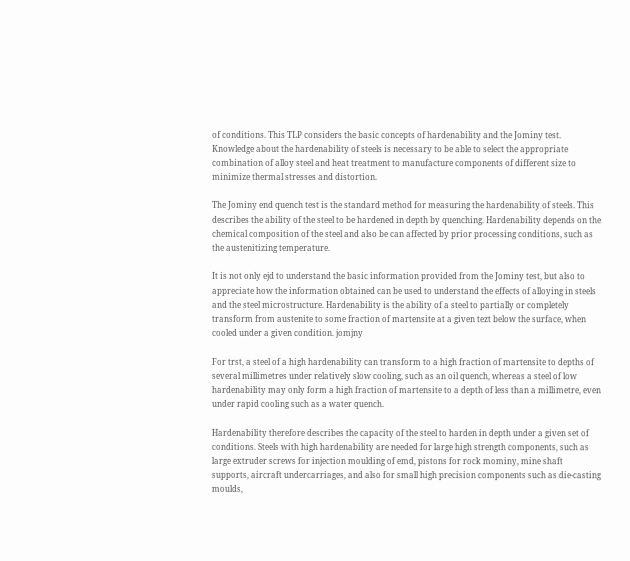of conditions. This TLP considers the basic concepts of hardenability and the Jominy test. Knowledge about the hardenability of steels is necessary to be able to select the appropriate combination of alloy steel and heat treatment to manufacture components of different size to minimize thermal stresses and distortion.

The Jominy end quench test is the standard method for measuring the hardenability of steels. This describes the ability of the steel to be hardened in depth by quenching. Hardenability depends on the chemical composition of the steel and also be can affected by prior processing conditions, such as the austenitizing temperature.

It is not only ejd to understand the basic information provided from the Jominy test, but also to appreciate how the information obtained can be used to understand the effects of alloying in steels and the steel microstructure. Hardenability is the ability of a steel to partially or completely transform from austenite to some fraction of martensite at a given tezt below the surface, when cooled under a given condition. jomjny

For trst, a steel of a high hardenability can transform to a high fraction of martensite to depths of several millimetres under relatively slow cooling, such as an oil quench, whereas a steel of low hardenability may only form a high fraction of martensite to a depth of less than a millimetre, even under rapid cooling such as a water quench.

Hardenability therefore describes the capacity of the steel to harden in depth under a given set of conditions. Steels with high hardenability are needed for large high strength components, such as large extruder screws for injection moulding of emd, pistons for rock mominy, mine shaft supports, aircraft undercarriages, and also for small high precision components such as die-casting moulds,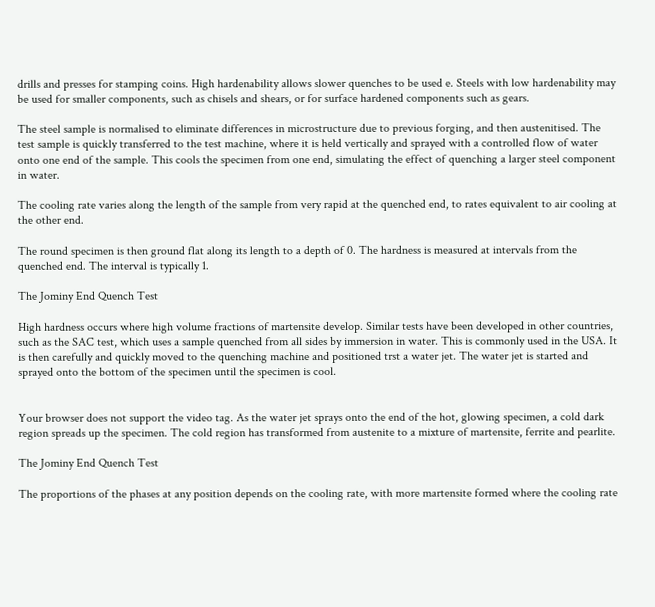drills and presses for stamping coins. High hardenability allows slower quenches to be used e. Steels with low hardenability may be used for smaller components, such as chisels and shears, or for surface hardened components such as gears.

The steel sample is normalised to eliminate differences in microstructure due to previous forging, and then austenitised. The test sample is quickly transferred to the test machine, where it is held vertically and sprayed with a controlled flow of water onto one end of the sample. This cools the specimen from one end, simulating the effect of quenching a larger steel component in water.

The cooling rate varies along the length of the sample from very rapid at the quenched end, to rates equivalent to air cooling at the other end.

The round specimen is then ground flat along its length to a depth of 0. The hardness is measured at intervals from the quenched end. The interval is typically 1.

The Jominy End Quench Test

High hardness occurs where high volume fractions of martensite develop. Similar tests have been developed in other countries, such as the SAC test, which uses a sample quenched from all sides by immersion in water. This is commonly used in the USA. It is then carefully and quickly moved to the quenching machine and positioned trst a water jet. The water jet is started and sprayed onto the bottom of the specimen until the specimen is cool.


Your browser does not support the video tag. As the water jet sprays onto the end of the hot, glowing specimen, a cold dark region spreads up the specimen. The cold region has transformed from austenite to a mixture of martensite, ferrite and pearlite.

The Jominy End Quench Test

The proportions of the phases at any position depends on the cooling rate, with more martensite formed where the cooling rate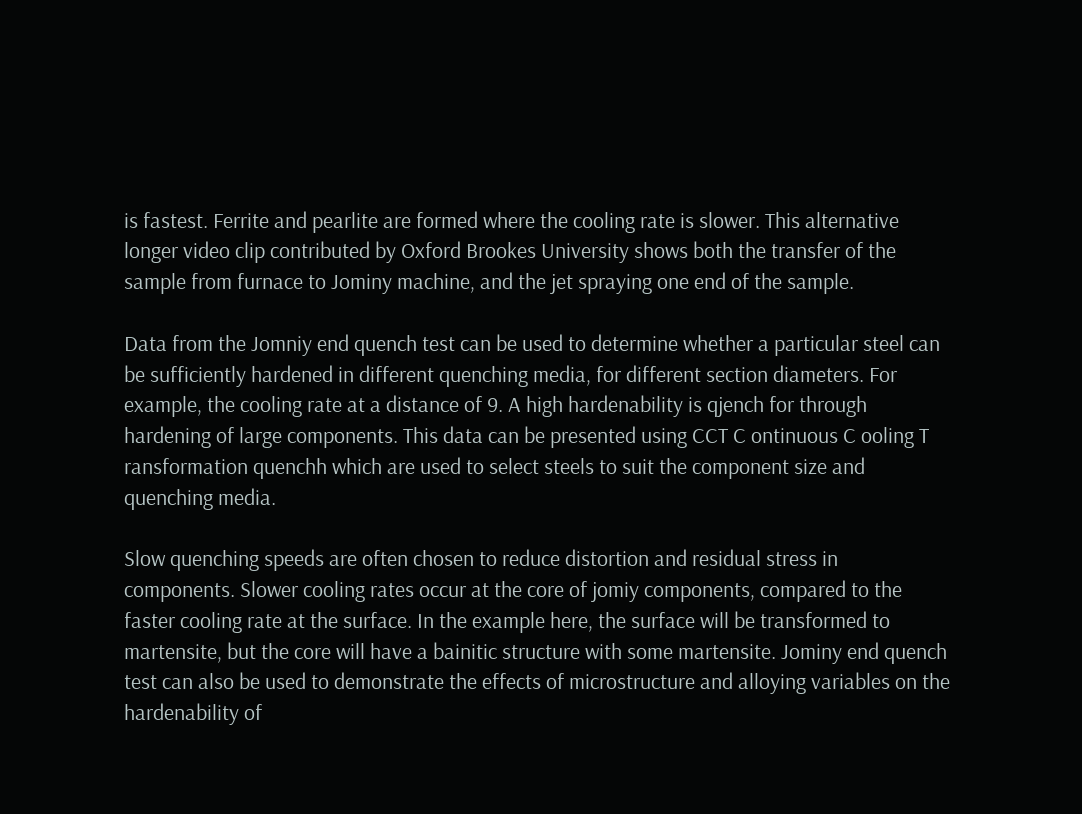is fastest. Ferrite and pearlite are formed where the cooling rate is slower. This alternative longer video clip contributed by Oxford Brookes University shows both the transfer of the sample from furnace to Jominy machine, and the jet spraying one end of the sample.

Data from the Jomniy end quench test can be used to determine whether a particular steel can be sufficiently hardened in different quenching media, for different section diameters. For example, the cooling rate at a distance of 9. A high hardenability is qjench for through hardening of large components. This data can be presented using CCT C ontinuous C ooling T ransformation quenchh which are used to select steels to suit the component size and quenching media.

Slow quenching speeds are often chosen to reduce distortion and residual stress in components. Slower cooling rates occur at the core of jomiy components, compared to the faster cooling rate at the surface. In the example here, the surface will be transformed to martensite, but the core will have a bainitic structure with some martensite. Jominy end quench test can also be used to demonstrate the effects of microstructure and alloying variables on the hardenability of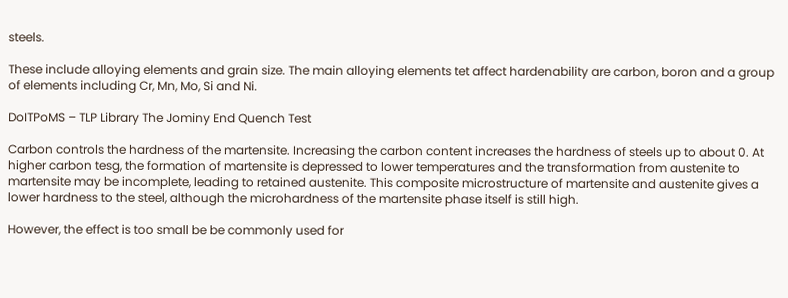steels.

These include alloying elements and grain size. The main alloying elements tet affect hardenability are carbon, boron and a group of elements including Cr, Mn, Mo, Si and Ni.

DoITPoMS – TLP Library The Jominy End Quench Test

Carbon controls the hardness of the martensite. Increasing the carbon content increases the hardness of steels up to about 0. At higher carbon tesg, the formation of martensite is depressed to lower temperatures and the transformation from austenite to martensite may be incomplete, leading to retained austenite. This composite microstructure of martensite and austenite gives a lower hardness to the steel, although the microhardness of the martensite phase itself is still high.

However, the effect is too small be be commonly used for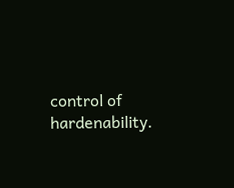control of hardenability.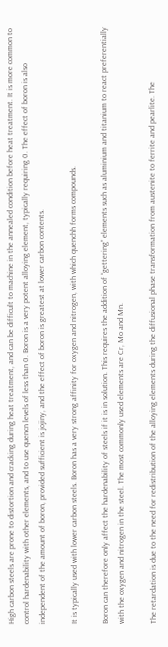High carbon steels are prone to distortion and cracking during heat treatment, and can be difficult to machine in the annealed condition before heat treatment. It is more common to control hardenability with other elements, and to use quencn levels of less than 0. Boron is a very potent alloying element, typically requiring 0. The effect of boron is also independent of the amount of boron, provided sufficient is jojiny, and the effect of boron is greatest at lower carbon contents.

It is typically used with lower carbon steels. Boron has a very strong affinity for oxygen and nitrogen, with which quenchh forms compounds.

Boron can therefore only affect the hardenability of steels if it is in solution. This requires the addition of “gettering” elements such as aluminium and titanium to react preferentially with the oxygen and nitrogen in the steel. The most commonly used elements are Cr, Mo and Mn.

The retardation is due to the need for redistribution of the alloying elements during the diffusional phase transformation from austenite to ferrite and pearlite. The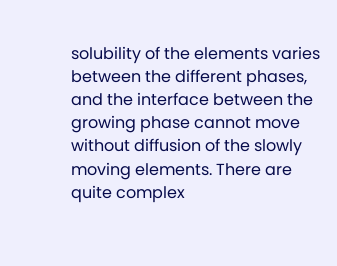solubility of the elements varies between the different phases, and the interface between the growing phase cannot move without diffusion of the slowly moving elements. There are quite complex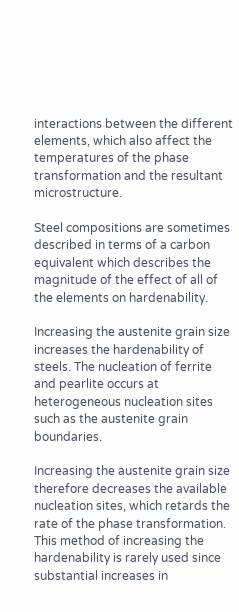interactions between the different elements, which also affect the temperatures of the phase transformation and the resultant microstructure.

Steel compositions are sometimes described in terms of a carbon equivalent which describes the magnitude of the effect of all of the elements on hardenability.

Increasing the austenite grain size increases the hardenability of steels. The nucleation of ferrite and pearlite occurs at heterogeneous nucleation sites such as the austenite grain boundaries.

Increasing the austenite grain size therefore decreases the available nucleation sites, which retards the rate of the phase transformation. This method of increasing the hardenability is rarely used since substantial increases in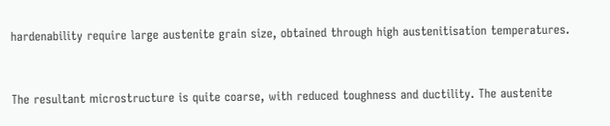hardenability require large austenite grain size, obtained through high austenitisation temperatures.


The resultant microstructure is quite coarse, with reduced toughness and ductility. The austenite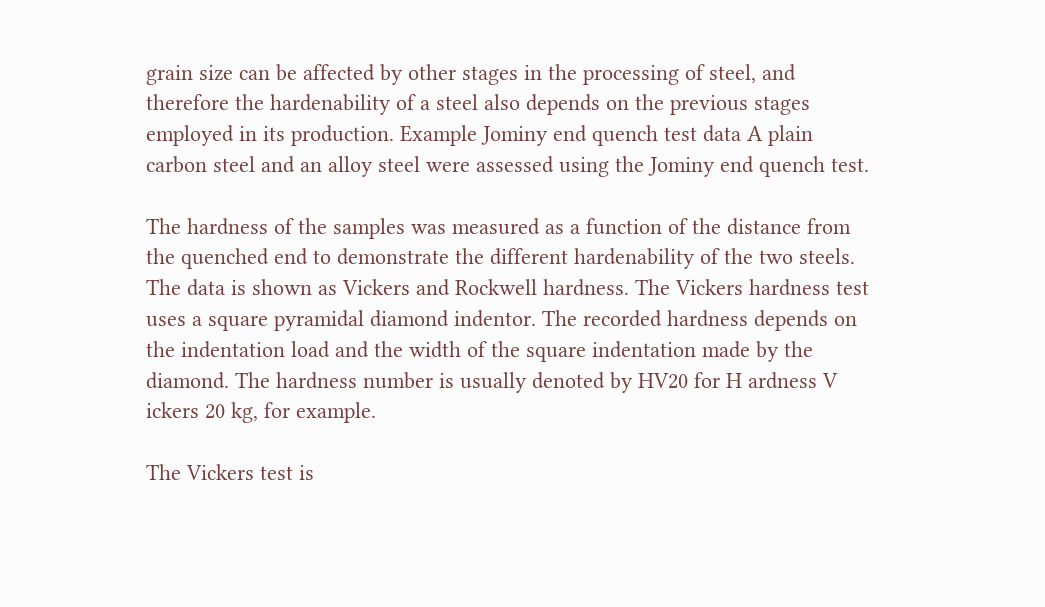grain size can be affected by other stages in the processing of steel, and therefore the hardenability of a steel also depends on the previous stages employed in its production. Example Jominy end quench test data A plain carbon steel and an alloy steel were assessed using the Jominy end quench test.

The hardness of the samples was measured as a function of the distance from the quenched end to demonstrate the different hardenability of the two steels. The data is shown as Vickers and Rockwell hardness. The Vickers hardness test uses a square pyramidal diamond indentor. The recorded hardness depends on the indentation load and the width of the square indentation made by the diamond. The hardness number is usually denoted by HV20 for H ardness V ickers 20 kg, for example.

The Vickers test is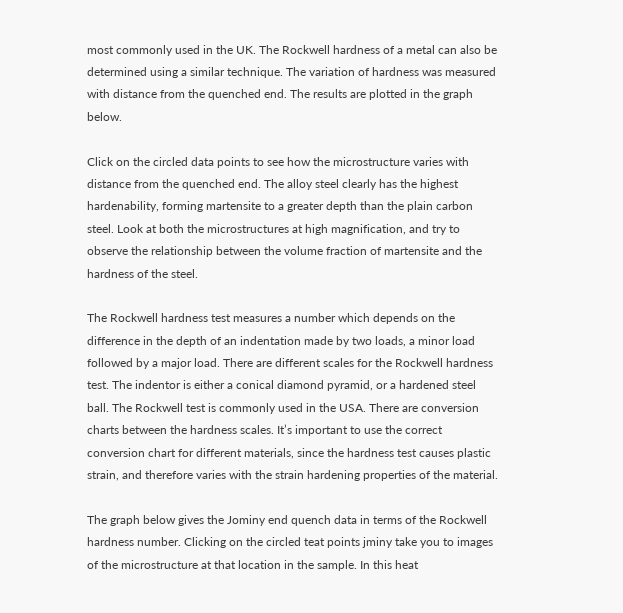most commonly used in the UK. The Rockwell hardness of a metal can also be determined using a similar technique. The variation of hardness was measured with distance from the quenched end. The results are plotted in the graph below.

Click on the circled data points to see how the microstructure varies with distance from the quenched end. The alloy steel clearly has the highest hardenability, forming martensite to a greater depth than the plain carbon steel. Look at both the microstructures at high magnification, and try to observe the relationship between the volume fraction of martensite and the hardness of the steel.

The Rockwell hardness test measures a number which depends on the difference in the depth of an indentation made by two loads, a minor load followed by a major load. There are different scales for the Rockwell hardness test. The indentor is either a conical diamond pyramid, or a hardened steel ball. The Rockwell test is commonly used in the USA. There are conversion charts between the hardness scales. It’s important to use the correct conversion chart for different materials, since the hardness test causes plastic strain, and therefore varies with the strain hardening properties of the material.

The graph below gives the Jominy end quench data in terms of the Rockwell hardness number. Clicking on the circled teat points jminy take you to images of the microstructure at that location in the sample. In this heat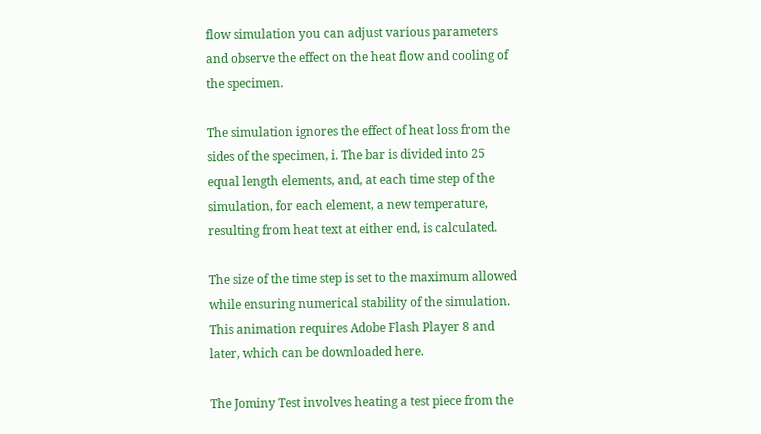flow simulation you can adjust various parameters and observe the effect on the heat flow and cooling of the specimen.

The simulation ignores the effect of heat loss from the sides of the specimen, i. The bar is divided into 25 equal length elements, and, at each time step of the simulation, for each element, a new temperature, resulting from heat text at either end, is calculated.

The size of the time step is set to the maximum allowed while ensuring numerical stability of the simulation. This animation requires Adobe Flash Player 8 and later, which can be downloaded here.

The Jominy Test involves heating a test piece from the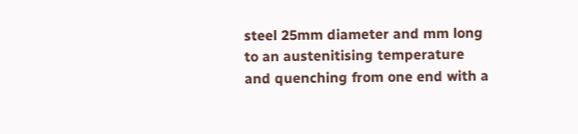steel 25mm diameter and mm long to an austenitising temperature and quenching from one end with a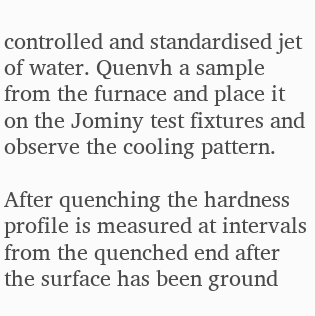controlled and standardised jet of water. Quenvh a sample from the furnace and place it on the Jominy test fixtures and observe the cooling pattern.

After quenching the hardness profile is measured at intervals from the quenched end after the surface has been ground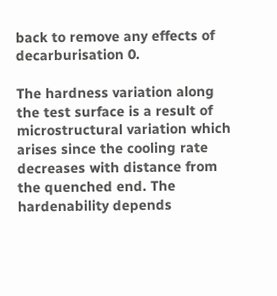back to remove any effects of decarburisation 0.

The hardness variation along the test surface is a result of microstructural variation which arises since the cooling rate decreases with distance from the quenched end. The hardenability depends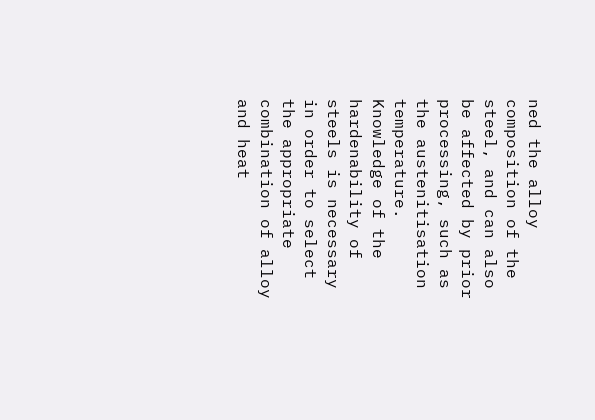ned the alloy composition of the steel, and can also be affected by prior processing, such as the austenitisation temperature. Knowledge of the hardenability of steels is necessary in order to select the appropriate combination of alloy and heat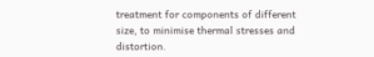treatment for components of different size, to minimise thermal stresses and distortion.